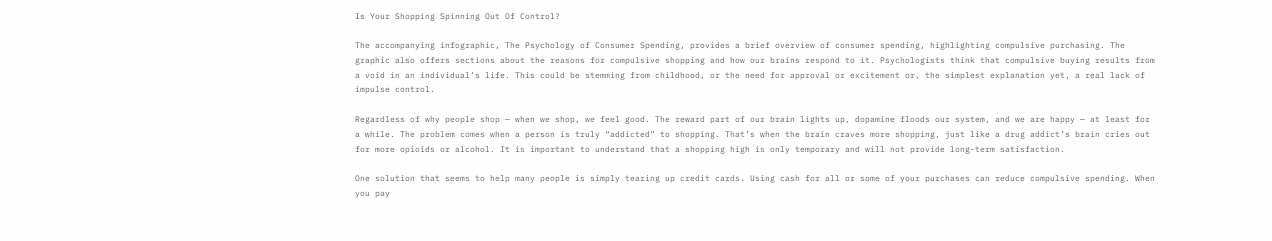Is Your Shopping Spinning Out Of Control?

The accompanying infographic, The Psychology of Consumer Spending, provides a brief overview of consumer spending, highlighting compulsive purchasing. The graphic also offers sections about the reasons for compulsive shopping and how our brains respond to it. Psychologists think that compulsive buying results from a void in an individual’s life. This could be stemming from childhood, or the need for approval or excitement or, the simplest explanation yet, a real lack of impulse control.

Regardless of why people shop — when we shop, we feel good. The reward part of our brain lights up, dopamine floods our system, and we are happy — at least for a while. The problem comes when a person is truly “addicted” to shopping. That’s when the brain craves more shopping, just like a drug addict’s brain cries out for more opioids or alcohol. It is important to understand that a shopping high is only temporary and will not provide long-term satisfaction.

One solution that seems to help many people is simply tearing up credit cards. Using cash for all or some of your purchases can reduce compulsive spending. When you pay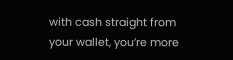with cash straight from your wallet, you’re more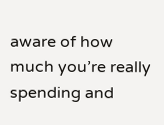aware of how much you’re really spending and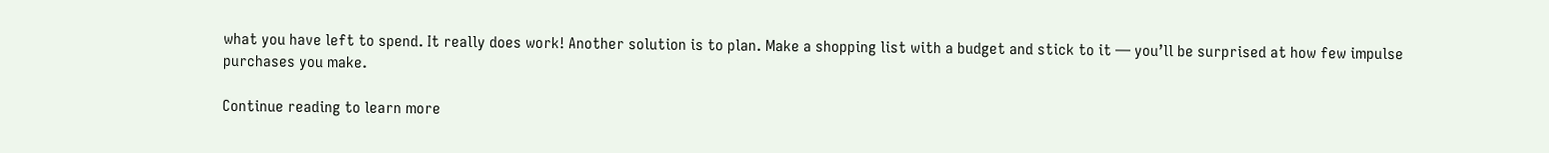what you have left to spend. It really does work! Another solution is to plan. Make a shopping list with a budget and stick to it — you’ll be surprised at how few impulse purchases you make.

Continue reading to learn more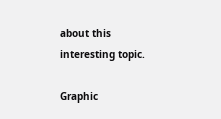about this interesting topic.

Graphic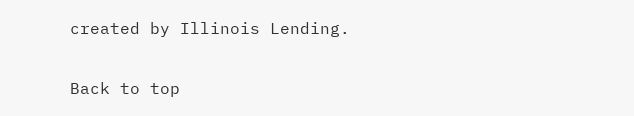created by Illinois Lending.

Back to top